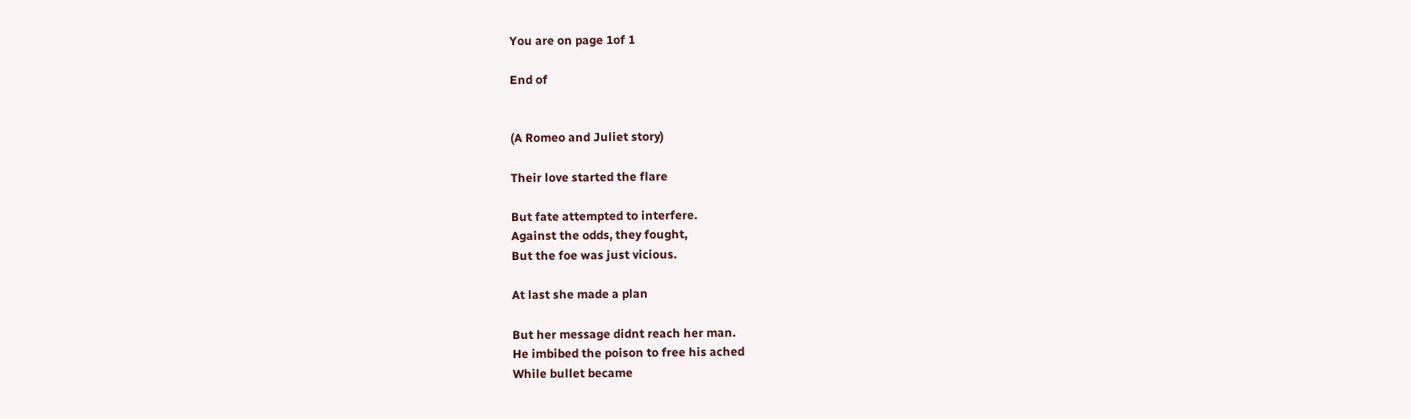You are on page 1of 1

End of


(A Romeo and Juliet story)

Their love started the flare

But fate attempted to interfere.
Against the odds, they fought,
But the foe was just vicious.

At last she made a plan

But her message didnt reach her man.
He imbibed the poison to free his ached
While bullet became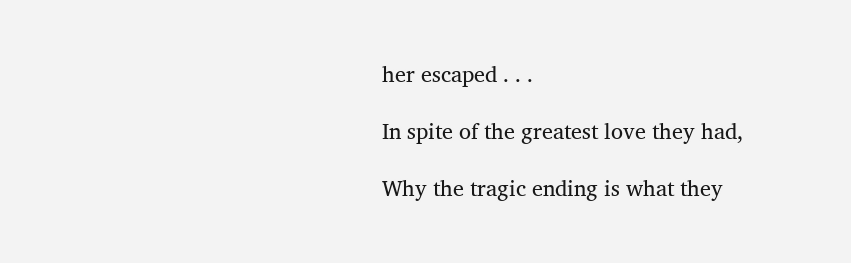her escaped . . .

In spite of the greatest love they had,

Why the tragic ending is what they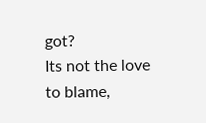got?
Its not the love to blame,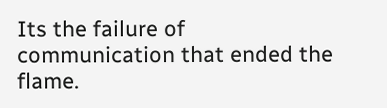Its the failure of communication that ended the flame.